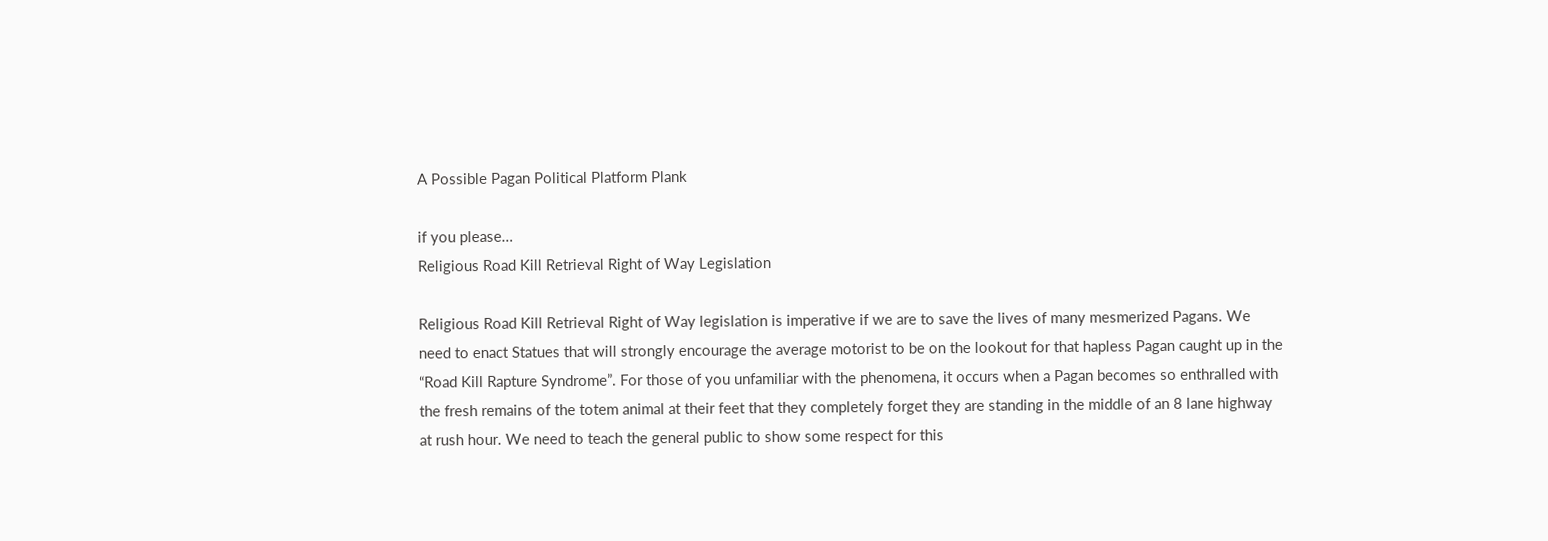A Possible Pagan Political Platform Plank

if you please…
Religious Road Kill Retrieval Right of Way Legislation

Religious Road Kill Retrieval Right of Way legislation is imperative if we are to save the lives of many mesmerized Pagans. We need to enact Statues that will strongly encourage the average motorist to be on the lookout for that hapless Pagan caught up in the “Road Kill Rapture Syndrome”. For those of you unfamiliar with the phenomena, it occurs when a Pagan becomes so enthralled with the fresh remains of the totem animal at their feet that they completely forget they are standing in the middle of an 8 lane highway at rush hour. We need to teach the general public to show some respect for this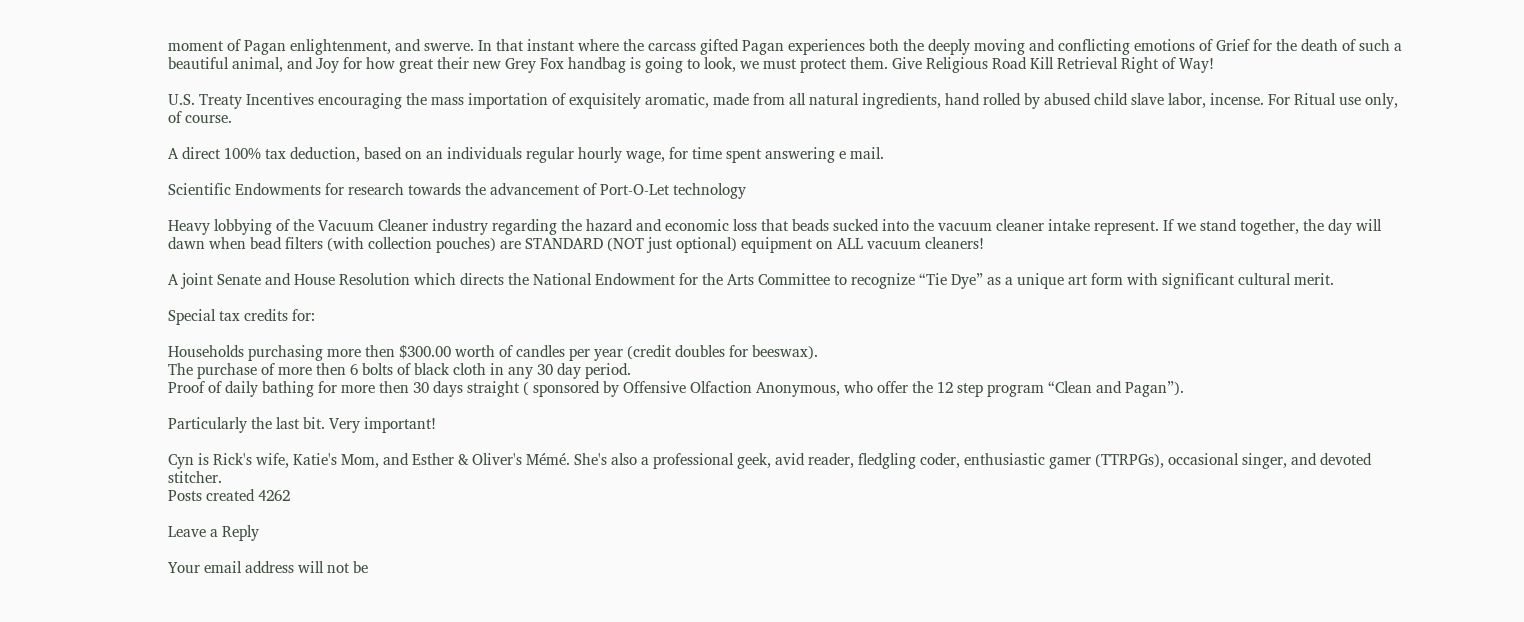moment of Pagan enlightenment, and swerve. In that instant where the carcass gifted Pagan experiences both the deeply moving and conflicting emotions of Grief for the death of such a beautiful animal, and Joy for how great their new Grey Fox handbag is going to look, we must protect them. Give Religious Road Kill Retrieval Right of Way!

U.S. Treaty Incentives encouraging the mass importation of exquisitely aromatic, made from all natural ingredients, hand rolled by abused child slave labor, incense. For Ritual use only, of course.

A direct 100% tax deduction, based on an individuals regular hourly wage, for time spent answering e mail.

Scientific Endowments for research towards the advancement of Port-O-Let technology

Heavy lobbying of the Vacuum Cleaner industry regarding the hazard and economic loss that beads sucked into the vacuum cleaner intake represent. If we stand together, the day will dawn when bead filters (with collection pouches) are STANDARD (NOT just optional) equipment on ALL vacuum cleaners!

A joint Senate and House Resolution which directs the National Endowment for the Arts Committee to recognize “Tie Dye” as a unique art form with significant cultural merit.

Special tax credits for:

Households purchasing more then $300.00 worth of candles per year (credit doubles for beeswax).
The purchase of more then 6 bolts of black cloth in any 30 day period.
Proof of daily bathing for more then 30 days straight ( sponsored by Offensive Olfaction Anonymous, who offer the 12 step program “Clean and Pagan”).

Particularly the last bit. Very important!

Cyn is Rick's wife, Katie's Mom, and Esther & Oliver's Mémé. She's also a professional geek, avid reader, fledgling coder, enthusiastic gamer (TTRPGs), occasional singer, and devoted stitcher.
Posts created 4262

Leave a Reply

Your email address will not be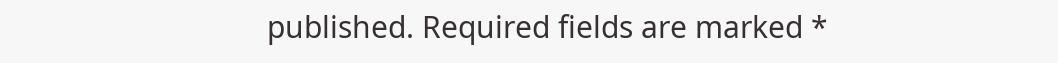published. Required fields are marked *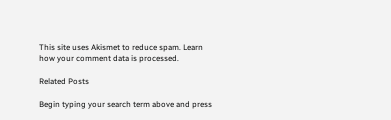This site uses Akismet to reduce spam. Learn how your comment data is processed.

Related Posts

Begin typing your search term above and press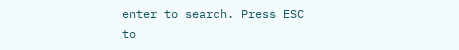enter to search. Press ESC to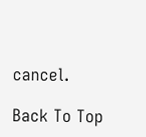cancel.

Back To Top